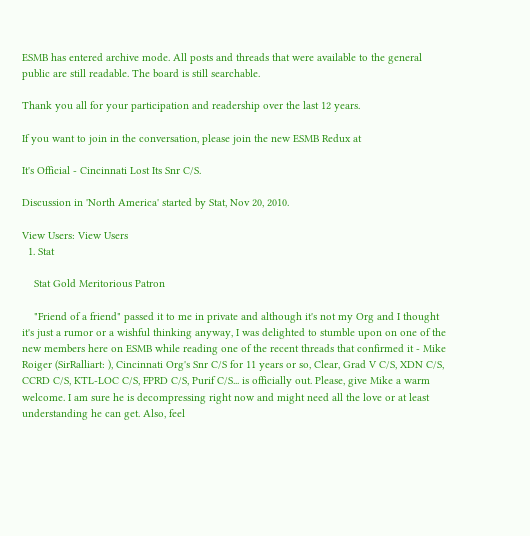ESMB has entered archive mode. All posts and threads that were available to the general public are still readable. The board is still searchable.

Thank you all for your participation and readership over the last 12 years.

If you want to join in the conversation, please join the new ESMB Redux at

It's Official - Cincinnati Lost Its Snr C/S.

Discussion in 'North America' started by Stat, Nov 20, 2010.

View Users: View Users
  1. Stat

    Stat Gold Meritorious Patron

    "Friend of a friend" passed it to me in private and although it's not my Org and I thought it's just a rumor or a wishful thinking anyway, I was delighted to stumble upon on one of the new members here on ESMB while reading one of the recent threads that confirmed it - Mike Roiger (SirRalliart: ), Cincinnati Org's Snr C/S for 11 years or so, Clear, Grad V C/S, XDN C/S, CCRD C/S, KTL-LOC C/S, FPRD C/S, Purif C/S... is officially out. Please, give Mike a warm welcome. I am sure he is decompressing right now and might need all the love or at least understanding he can get. Also, feel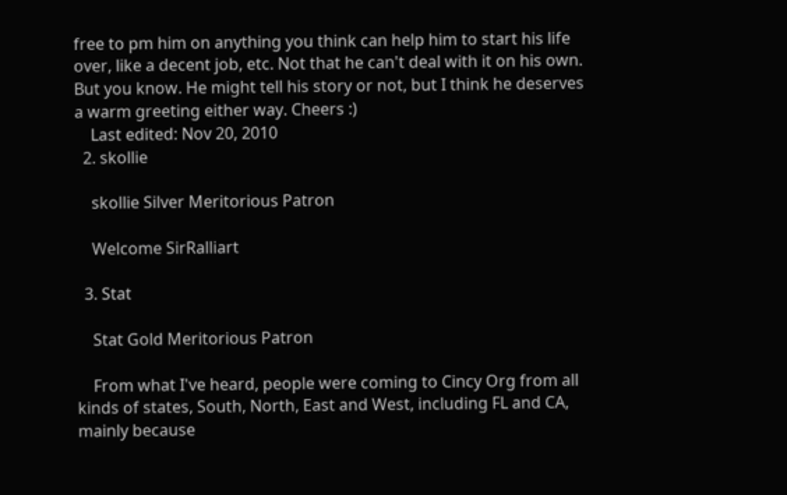free to pm him on anything you think can help him to start his life over, like a decent job, etc. Not that he can't deal with it on his own. But you know. He might tell his story or not, but I think he deserves a warm greeting either way. Cheers :)
    Last edited: Nov 20, 2010
  2. skollie

    skollie Silver Meritorious Patron

    Welcome SirRalliart

  3. Stat

    Stat Gold Meritorious Patron

    From what I've heard, people were coming to Cincy Org from all kinds of states, South, North, East and West, including FL and CA, mainly because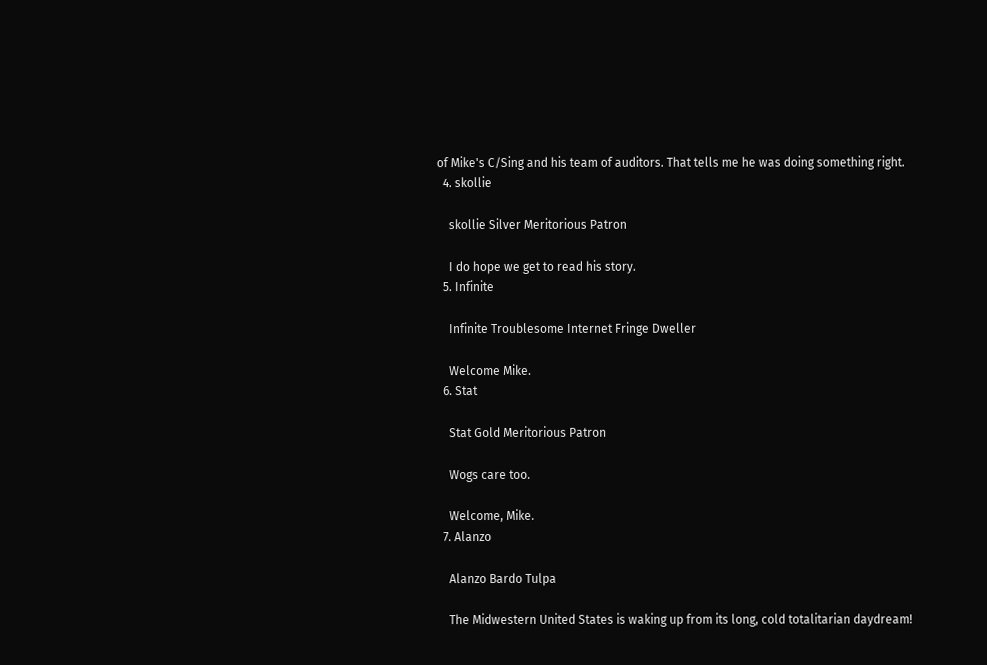of Mike's C/Sing and his team of auditors. That tells me he was doing something right.
  4. skollie

    skollie Silver Meritorious Patron

    I do hope we get to read his story.
  5. Infinite

    Infinite Troublesome Internet Fringe Dweller

    Welcome Mike.
  6. Stat

    Stat Gold Meritorious Patron

    Wogs care too.

    Welcome, Mike.
  7. Alanzo

    Alanzo Bardo Tulpa

    The Midwestern United States is waking up from its long, cold totalitarian daydream!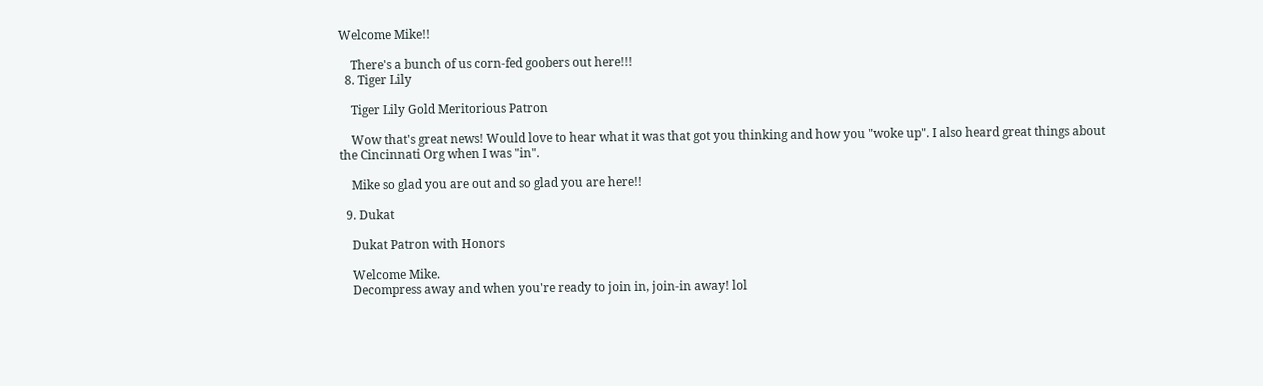Welcome Mike!!

    There's a bunch of us corn-fed goobers out here!!!
  8. Tiger Lily

    Tiger Lily Gold Meritorious Patron

    Wow that's great news! Would love to hear what it was that got you thinking and how you "woke up". I also heard great things about the Cincinnati Org when I was "in".

    Mike so glad you are out and so glad you are here!!

  9. Dukat

    Dukat Patron with Honors

    Welcome Mike.
    Decompress away and when you're ready to join in, join-in away! lol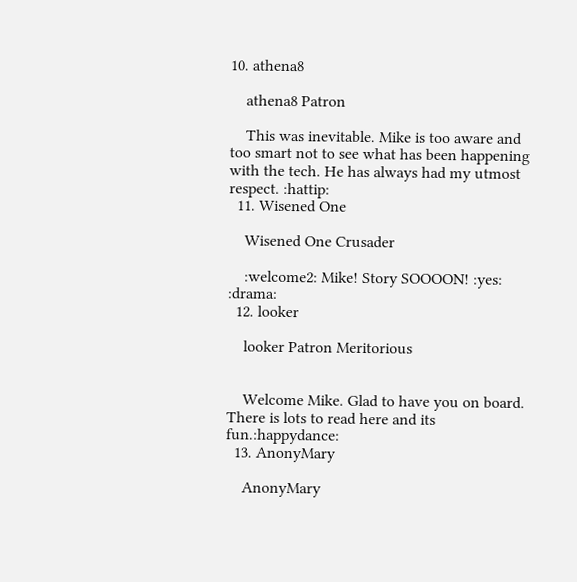10. athena8

    athena8 Patron

    This was inevitable. Mike is too aware and too smart not to see what has been happening with the tech. He has always had my utmost respect. :hattip:
  11. Wisened One

    Wisened One Crusader

    :welcome2: Mike! Story SOOOON! :yes: :drama:
  12. looker

    looker Patron Meritorious


    Welcome Mike. Glad to have you on board. There is lots to read here and its fun.:happydance:
  13. AnonyMary

    AnonyMary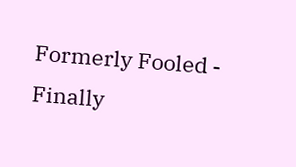Formerly Fooled - Finally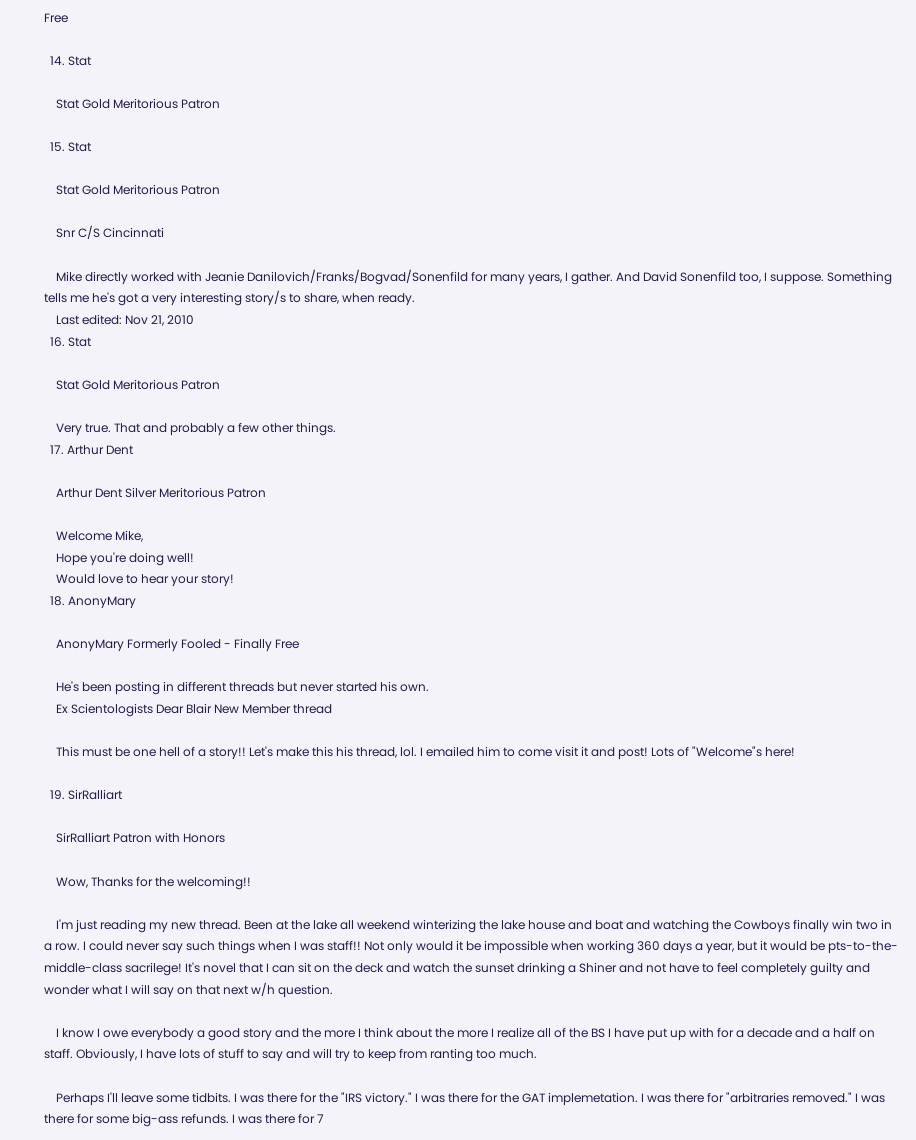Free

  14. Stat

    Stat Gold Meritorious Patron

  15. Stat

    Stat Gold Meritorious Patron

    Snr C/S Cincinnati

    Mike directly worked with Jeanie Danilovich/Franks/Bogvad/Sonenfild for many years, I gather. And David Sonenfild too, I suppose. Something tells me he's got a very interesting story/s to share, when ready.
    Last edited: Nov 21, 2010
  16. Stat

    Stat Gold Meritorious Patron

    Very true. That and probably a few other things.
  17. Arthur Dent

    Arthur Dent Silver Meritorious Patron

    Welcome Mike,
    Hope you're doing well!
    Would love to hear your story!
  18. AnonyMary

    AnonyMary Formerly Fooled - Finally Free

    He's been posting in different threads but never started his own.
    Ex Scientologists Dear Blair New Member thread

    This must be one hell of a story!! Let's make this his thread, lol. I emailed him to come visit it and post! Lots of "Welcome"s here!

  19. SirRalliart

    SirRalliart Patron with Honors

    Wow, Thanks for the welcoming!!

    I'm just reading my new thread. Been at the lake all weekend winterizing the lake house and boat and watching the Cowboys finally win two in a row. I could never say such things when I was staff!! Not only would it be impossible when working 360 days a year, but it would be pts-to-the-middle-class sacrilege! It's novel that I can sit on the deck and watch the sunset drinking a Shiner and not have to feel completely guilty and wonder what I will say on that next w/h question.

    I know I owe everybody a good story and the more I think about the more I realize all of the BS I have put up with for a decade and a half on staff. Obviously, I have lots of stuff to say and will try to keep from ranting too much.

    Perhaps I'll leave some tidbits. I was there for the "IRS victory." I was there for the GAT implemetation. I was there for "arbitraries removed." I was there for some big-ass refunds. I was there for 7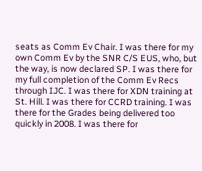seats as Comm Ev Chair. I was there for my own Comm Ev by the SNR C/S EUS, who, but the way, is now declared SP. I was there for my full completion of the Comm Ev Recs through IJC. I was there for XDN training at St. Hill. I was there for CCRD training. I was there for the Grades being delivered too quickly in 2008. I was there for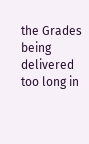the Grades being delivered too long in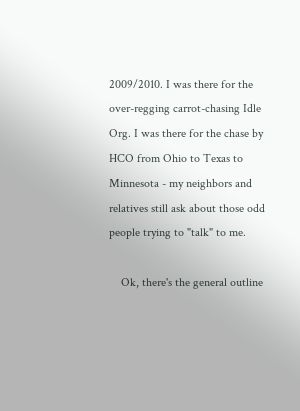2009/2010. I was there for the over-regging carrot-chasing Idle Org. I was there for the chase by HCO from Ohio to Texas to Minnesota - my neighbors and relatives still ask about those odd people trying to "talk" to me.

    Ok, there's the general outline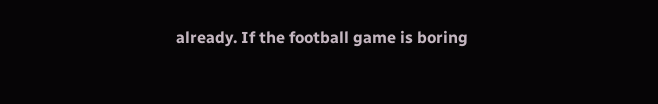already. If the football game is boring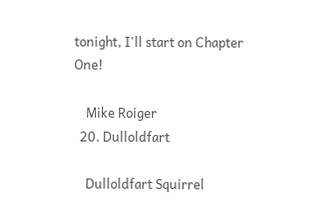tonight, I'll start on Chapter One!

    Mike Roiger
  20. Dulloldfart

    Dulloldfart Squirrel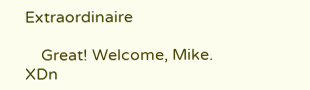Extraordinaire

    Great! Welcome, Mike. XDn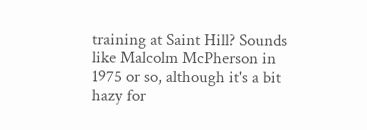training at Saint Hill? Sounds like Malcolm McPherson in 1975 or so, although it's a bit hazy for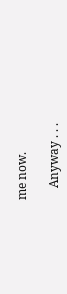me now.

    Anyway . . .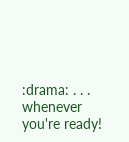:drama: . . . whenever you're ready!